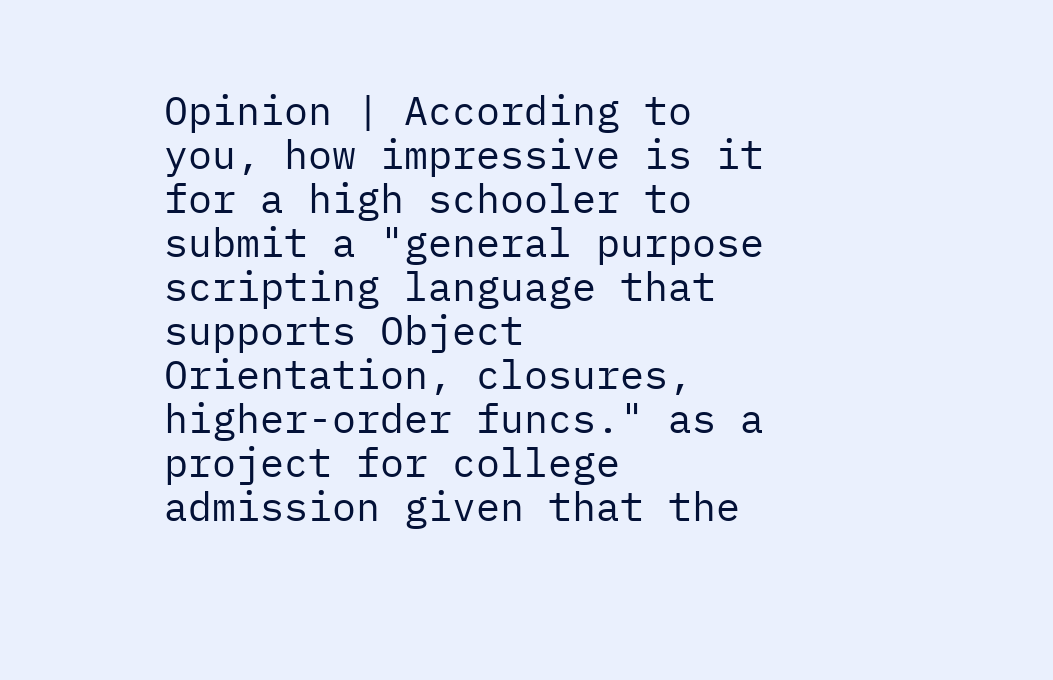Opinion | According to you, how impressive is it for a high schooler to submit a "general purpose scripting language that supports Object Orientation, closures, higher-order funcs." as a project for college admission given that the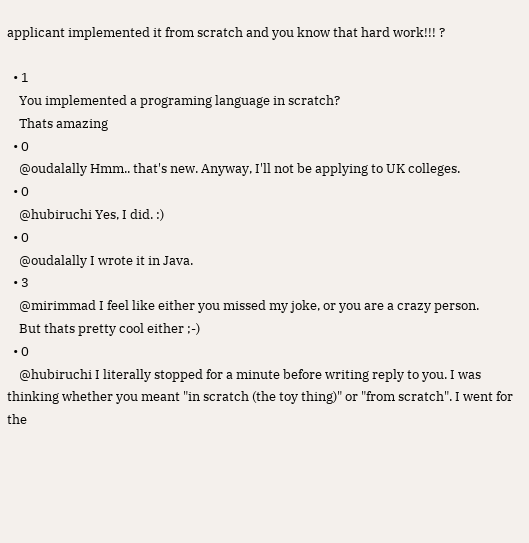applicant implemented it from scratch and you know that hard work!!! ?

  • 1
    You implemented a programing language in scratch?
    Thats amazing
  • 0
    @oudalally Hmm.. that's new. Anyway, I'll not be applying to UK colleges.
  • 0
    @hubiruchi Yes, I did. :)
  • 0
    @oudalally I wrote it in Java.
  • 3
    @mirimmad I feel like either you missed my joke, or you are a crazy person.
    But thats pretty cool either ;-)
  • 0
    @hubiruchi I literally stopped for a minute before writing reply to you. I was thinking whether you meant "in scratch (the toy thing)" or "from scratch". I went for the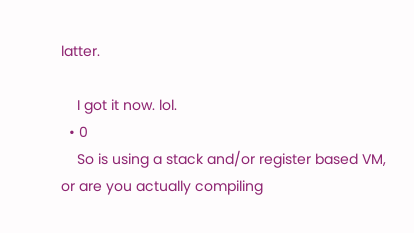latter.

    I got it now. lol.
  • 0
    So is using a stack and/or register based VM, or are you actually compiling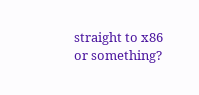straight to x86 or something?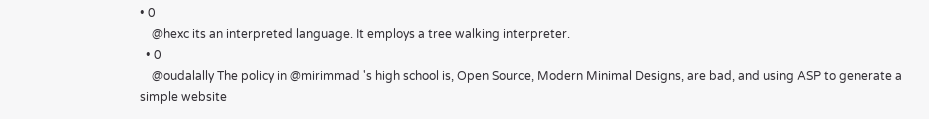• 0
    @hexc its an interpreted language. It employs a tree walking interpreter.
  • 0
    @oudalally The policy in @mirimmad 's high school is, Open Source, Modern Minimal Designs, are bad, and using ASP to generate a simple website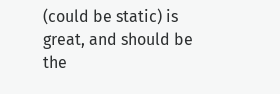(could be static) is great, and should be the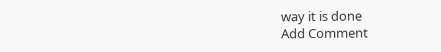way it is done
Add Comment